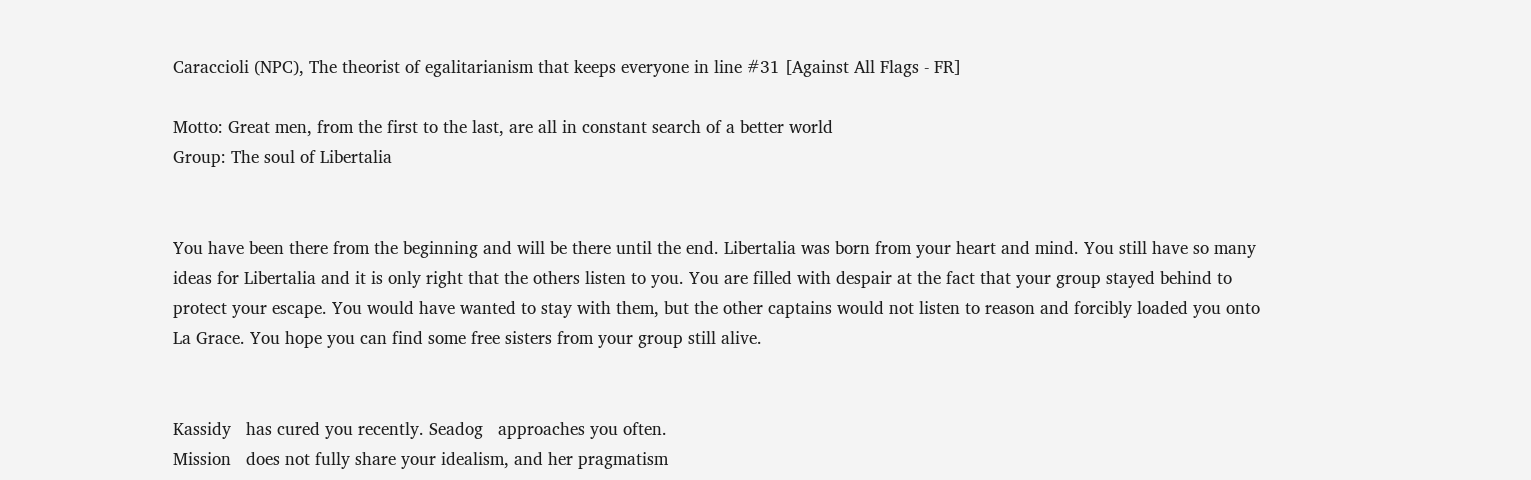Caraccioli (NPC), The theorist of egalitarianism that keeps everyone in line #31 [Against All Flags - FR]

Motto: Great men, from the first to the last, are all in constant search of a better world
Group: The soul of Libertalia


You have been there from the beginning and will be there until the end. Libertalia was born from your heart and mind. You still have so many ideas for Libertalia and it is only right that the others listen to you. You are filled with despair at the fact that your group stayed behind to protect your escape. You would have wanted to stay with them, but the other captains would not listen to reason and forcibly loaded you onto La Grace. You hope you can find some free sisters from your group still alive.


Kassidy   has cured you recently. Seadog   approaches you often.
Mission   does not fully share your idealism, and her pragmatism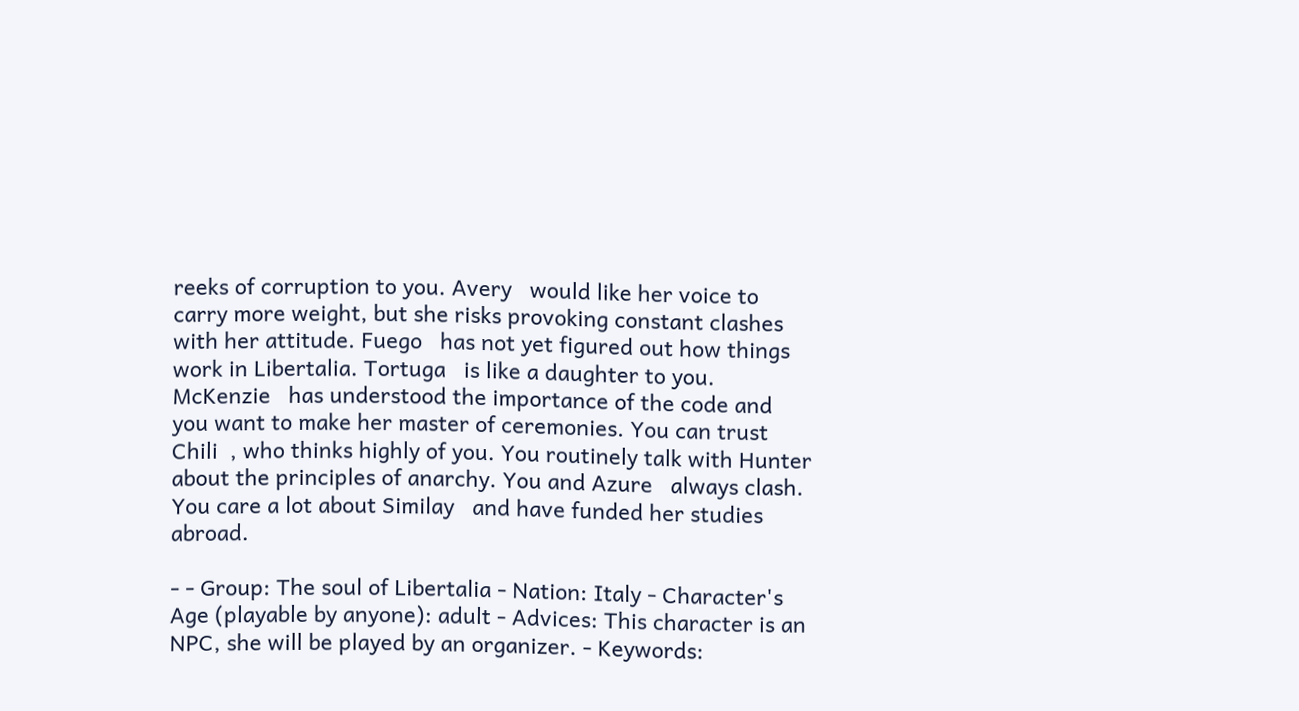reeks of corruption to you. Avery   would like her voice to carry more weight, but she risks provoking constant clashes with her attitude. Fuego   has not yet figured out how things work in Libertalia. Tortuga   is like a daughter to you. McKenzie   has understood the importance of the code and you want to make her master of ceremonies. You can trust Chili  , who thinks highly of you. You routinely talk with Hunter   about the principles of anarchy. You and Azure   always clash.
You care a lot about Similay   and have funded her studies abroad.

- - Group: The soul of Libertalia - Nation: Italy - Character's Age (playable by anyone): adult - Advices: This character is an NPC, she will be played by an organizer. - Keywords: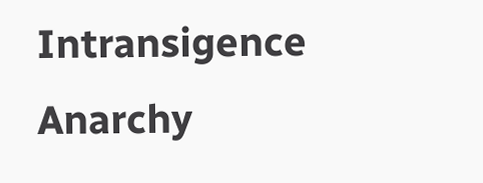Intransigence Anarchy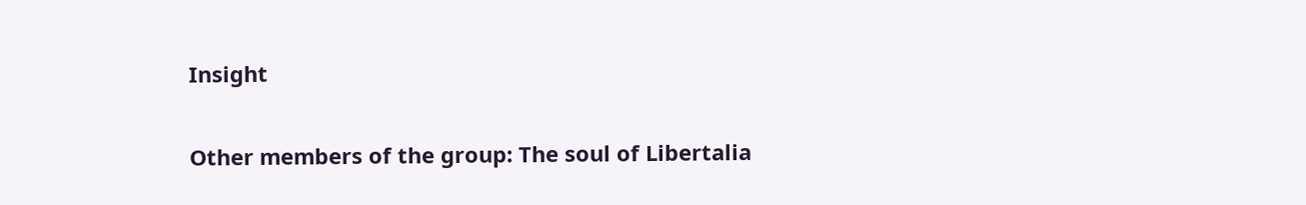Insight

Other members of the group: The soul of Libertalia